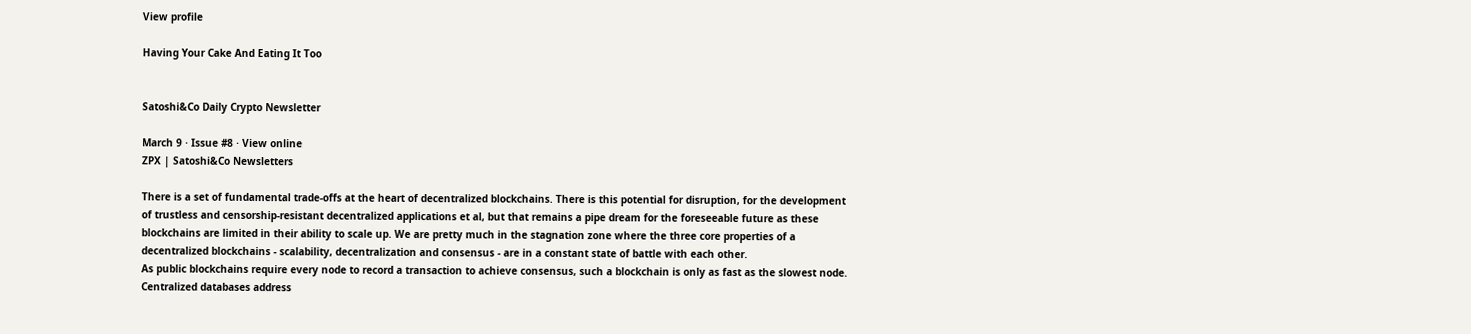View profile

Having Your Cake And Eating It Too


Satoshi&Co Daily Crypto Newsletter

March 9 · Issue #8 · View online
ZPX | Satoshi&Co Newsletters

There is a set of fundamental trade-offs at the heart of decentralized blockchains. There is this potential for disruption, for the development of trustless and censorship-resistant decentralized applications et al, but that remains a pipe dream for the foreseeable future as these blockchains are limited in their ability to scale up. We are pretty much in the stagnation zone where the three core properties of a decentralized blockchains - scalability, decentralization and consensus - are in a constant state of battle with each other.
As public blockchains require every node to record a transaction to achieve consensus, such a blockchain is only as fast as the slowest node. Centralized databases address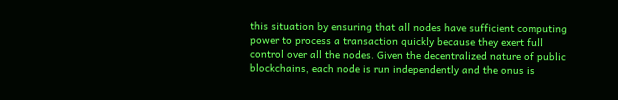this situation by ensuring that all nodes have sufficient computing power to process a transaction quickly because they exert full control over all the nodes. Given the decentralized nature of public blockchains, each node is run independently and the onus is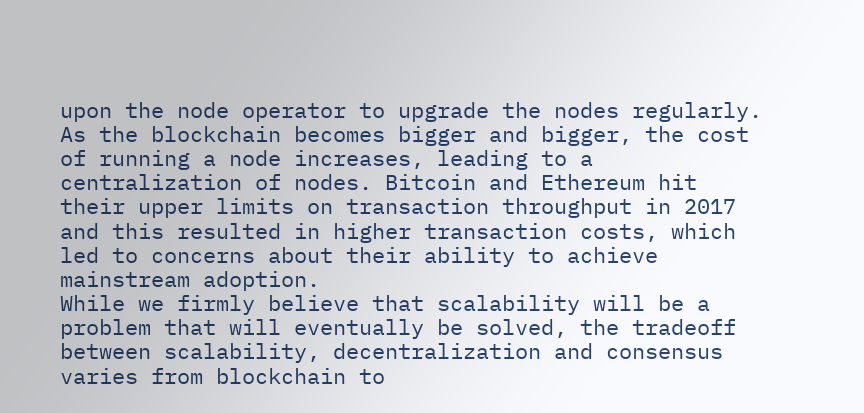upon the node operator to upgrade the nodes regularly. As the blockchain becomes bigger and bigger, the cost of running a node increases, leading to a centralization of nodes. Bitcoin and Ethereum hit their upper limits on transaction throughput in 2017 and this resulted in higher transaction costs, which led to concerns about their ability to achieve mainstream adoption.
While we firmly believe that scalability will be a problem that will eventually be solved, the tradeoff between scalability, decentralization and consensus varies from blockchain to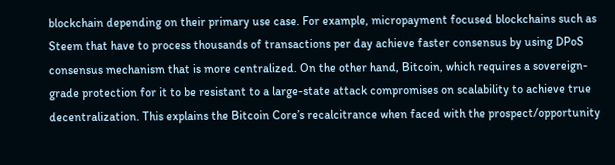blockchain depending on their primary use case. For example, micropayment focused blockchains such as Steem that have to process thousands of transactions per day achieve faster consensus by using DPoS consensus mechanism that is more centralized. On the other hand, Bitcoin, which requires a sovereign-grade protection for it to be resistant to a large-state attack compromises on scalability to achieve true decentralization. This explains the Bitcoin Core’s recalcitrance when faced with the prospect/opportunity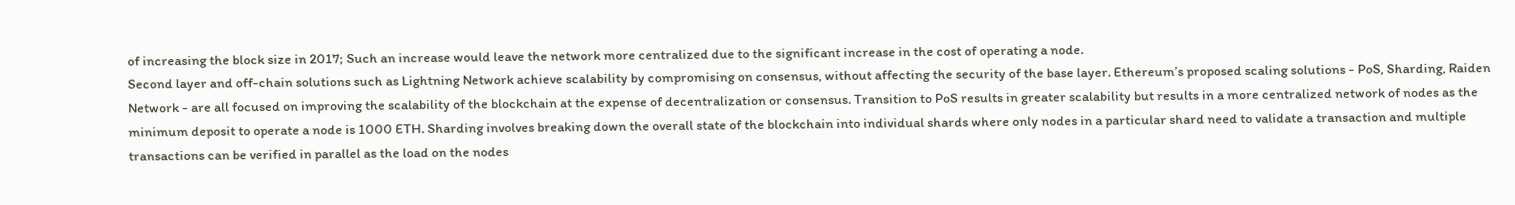of increasing the block size in 2017; Such an increase would leave the network more centralized due to the significant increase in the cost of operating a node.
Second layer and off-chain solutions such as Lightning Network achieve scalability by compromising on consensus, without affecting the security of the base layer. Ethereum’s proposed scaling solutions - PoS, Sharding, Raiden Network - are all focused on improving the scalability of the blockchain at the expense of decentralization or consensus. Transition to PoS results in greater scalability but results in a more centralized network of nodes as the minimum deposit to operate a node is 1000 ETH. Sharding involves breaking down the overall state of the blockchain into individual shards where only nodes in a particular shard need to validate a transaction and multiple transactions can be verified in parallel as the load on the nodes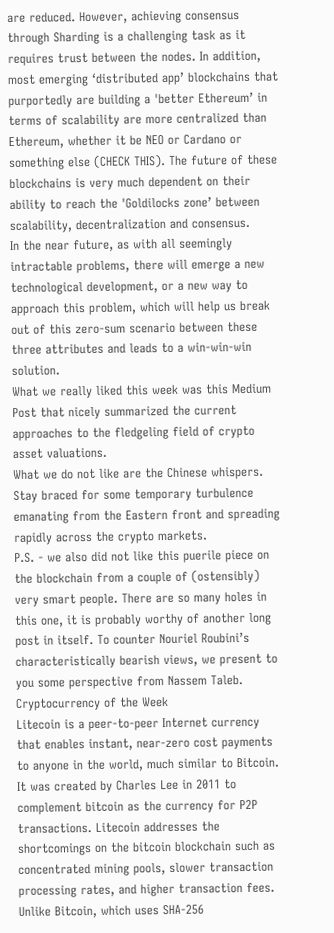are reduced. However, achieving consensus through Sharding is a challenging task as it requires trust between the nodes. In addition, most emerging ‘distributed app’ blockchains that purportedly are building a 'better Ethereum’ in terms of scalability are more centralized than Ethereum, whether it be NEO or Cardano or something else (CHECK THIS). The future of these blockchains is very much dependent on their ability to reach the 'Goldilocks zone’ between scalability, decentralization and consensus.
In the near future, as with all seemingly intractable problems, there will emerge a new technological development, or a new way to approach this problem, which will help us break out of this zero-sum scenario between these three attributes and leads to a win-win-win solution.
What we really liked this week was this Medium Post that nicely summarized the current approaches to the fledgeling field of crypto asset valuations.
What we do not like are the Chinese whispers. Stay braced for some temporary turbulence emanating from the Eastern front and spreading rapidly across the crypto markets.
P.S. - we also did not like this puerile piece on the blockchain from a couple of (ostensibly) very smart people. There are so many holes in this one, it is probably worthy of another long post in itself. To counter Nouriel Roubini’s characteristically bearish views, we present to you some perspective from Nassem Taleb.
Cryptocurrency of the Week
Litecoin is a peer-to-peer Internet currency that enables instant, near-zero cost payments to anyone in the world, much similar to Bitcoin. It was created by Charles Lee in 2011 to complement bitcoin as the currency for P2P transactions. Litecoin addresses the shortcomings on the bitcoin blockchain such as concentrated mining pools, slower transaction processing rates, and higher transaction fees. Unlike Bitcoin, which uses SHA-256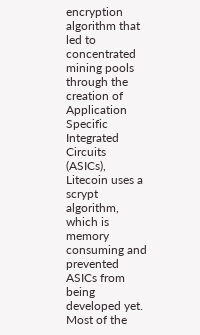encryption algorithm that led to concentrated mining pools through the creation of Application Specific Integrated Circuits (ASICs), Litecoin uses a scrypt algorithm, which is memory consuming and prevented ASICs from being developed yet. Most of the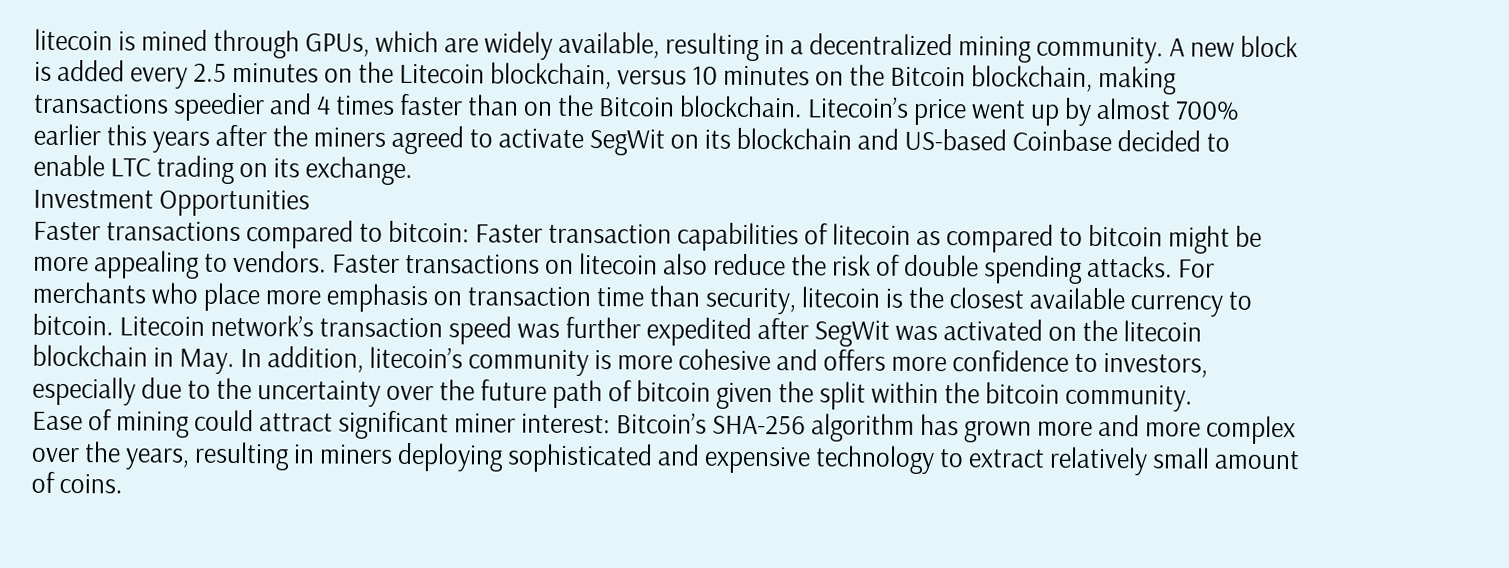litecoin is mined through GPUs, which are widely available, resulting in a decentralized mining community. A new block is added every 2.5 minutes on the Litecoin blockchain, versus 10 minutes on the Bitcoin blockchain, making transactions speedier and 4 times faster than on the Bitcoin blockchain. Litecoin’s price went up by almost 700% earlier this years after the miners agreed to activate SegWit on its blockchain and US-based Coinbase decided to enable LTC trading on its exchange.
Investment Opportunities
Faster transactions compared to bitcoin: Faster transaction capabilities of litecoin as compared to bitcoin might be more appealing to vendors. Faster transactions on litecoin also reduce the risk of double spending attacks. For merchants who place more emphasis on transaction time than security, litecoin is the closest available currency to bitcoin. Litecoin network’s transaction speed was further expedited after SegWit was activated on the litecoin blockchain in May. In addition, litecoin’s community is more cohesive and offers more confidence to investors, especially due to the uncertainty over the future path of bitcoin given the split within the bitcoin community.
Ease of mining could attract significant miner interest: Bitcoin’s SHA-256 algorithm has grown more and more complex over the years, resulting in miners deploying sophisticated and expensive technology to extract relatively small amount of coins.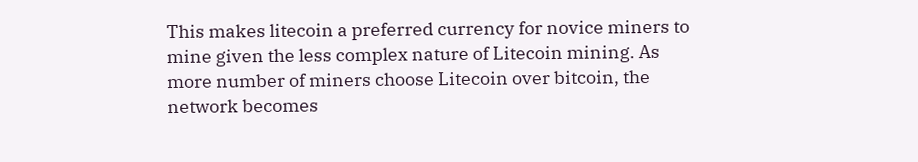This makes litecoin a preferred currency for novice miners to mine given the less complex nature of Litecoin mining. As more number of miners choose Litecoin over bitcoin, the network becomes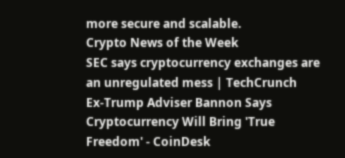more secure and scalable.
Crypto News of the Week
SEC says cryptocurrency exchanges are an unregulated mess | TechCrunch
Ex-Trump Adviser Bannon Says Cryptocurrency Will Bring 'True Freedom' - CoinDesk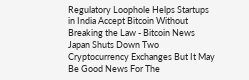Regulatory Loophole Helps Startups in India Accept Bitcoin Without Breaking the Law - Bitcoin News
Japan Shuts Down Two Cryptocurrency Exchanges But It May Be Good News For The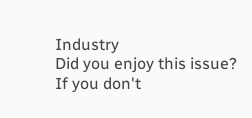Industry
Did you enjoy this issue?
If you don't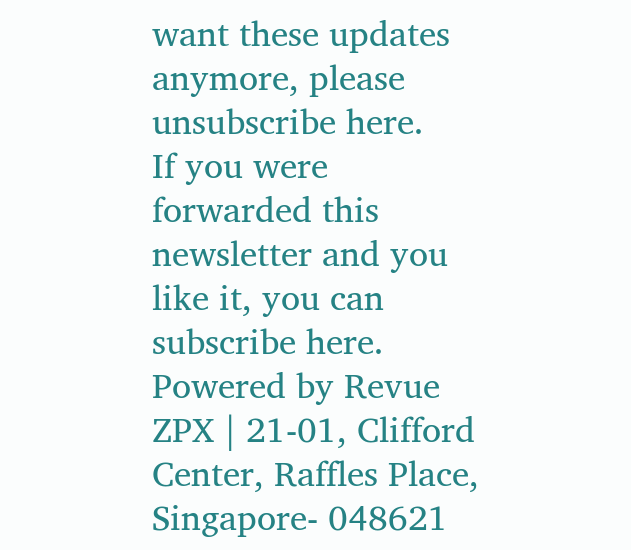want these updates anymore, please unsubscribe here.
If you were forwarded this newsletter and you like it, you can subscribe here.
Powered by Revue
ZPX | 21-01, Clifford Center, Raffles Place, Singapore- 048621